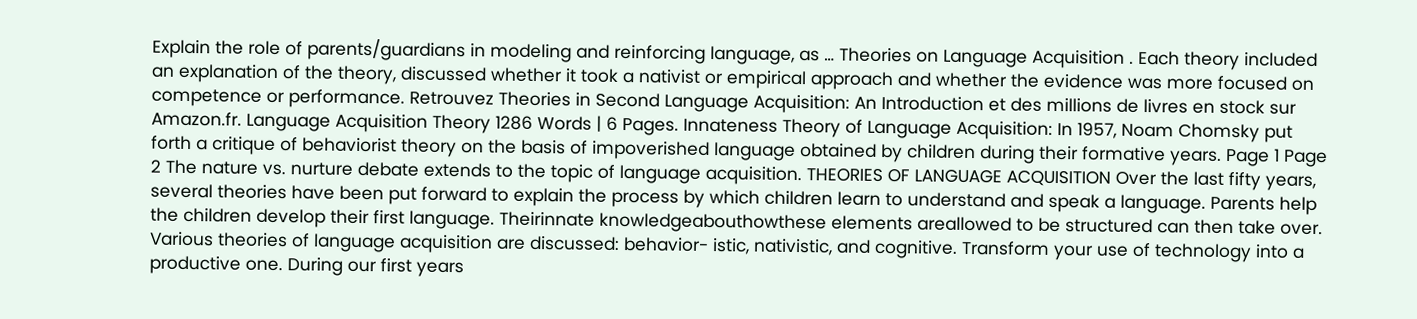Explain the role of parents/guardians in modeling and reinforcing language, as … Theories on Language Acquisition . Each theory included an explanation of the theory, discussed whether it took a nativist or empirical approach and whether the evidence was more focused on competence or performance. Retrouvez Theories in Second Language Acquisition: An Introduction et des millions de livres en stock sur Amazon.fr. Language Acquisition Theory 1286 Words | 6 Pages. Innateness Theory of Language Acquisition: In 1957, Noam Chomsky put forth a critique of behaviorist theory on the basis of impoverished language obtained by children during their formative years. Page 1 Page 2 The nature vs. nurture debate extends to the topic of language acquisition. THEORIES OF LANGUAGE ACQUISITION Over the last fifty years, several theories have been put forward to explain the process by which children learn to understand and speak a language. Parents help the children develop their first language. Theirinnate knowledgeabouthowthese elements areallowed to be structured can then take over. Various theories of language acquisition are discussed: behavior- istic, nativistic, and cognitive. Transform your use of technology into a productive one. During our first years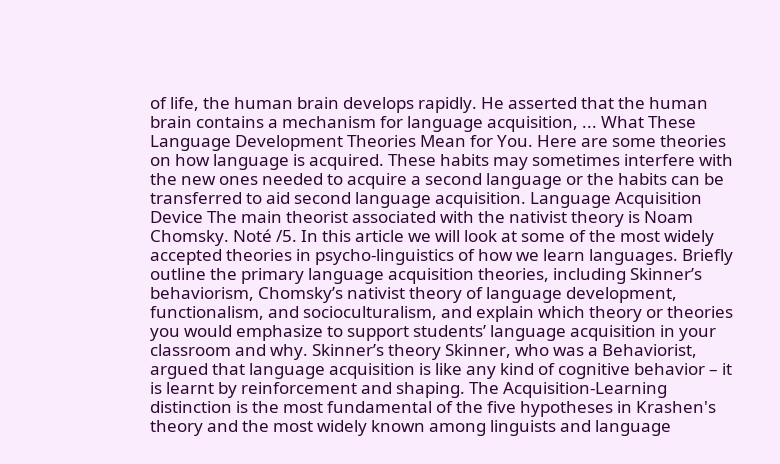of life, the human brain develops rapidly. He asserted that the human brain contains a mechanism for language acquisition, ... What These Language Development Theories Mean for You. Here are some theories on how language is acquired. These habits may sometimes interfere with the new ones needed to acquire a second language or the habits can be transferred to aid second language acquisition. Language Acquisition Device The main theorist associated with the nativist theory is Noam Chomsky. Noté /5. In this article we will look at some of the most widely accepted theories in psycho-linguistics of how we learn languages. Briefly outline the primary language acquisition theories, including Skinner’s behaviorism, Chomsky’s nativist theory of language development, functionalism, and socioculturalism, and explain which theory or theories you would emphasize to support students’ language acquisition in your classroom and why. Skinner’s theory Skinner, who was a Behaviorist, argued that language acquisition is like any kind of cognitive behavior – it is learnt by reinforcement and shaping. The Acquisition-Learning distinction is the most fundamental of the five hypotheses in Krashen's theory and the most widely known among linguists and language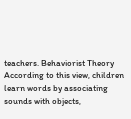teachers. Behaviorist Theory According to this view, children learn words by associating sounds with objects,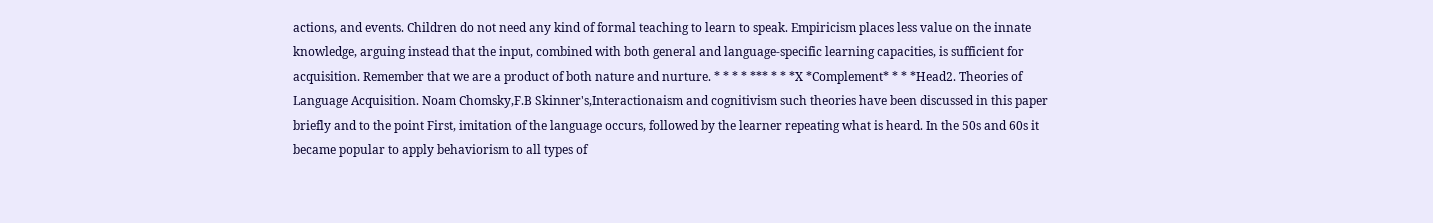actions, and events. Children do not need any kind of formal teaching to learn to speak. Empiricism places less value on the innate knowledge, arguing instead that the input, combined with both general and language-specific learning capacities, is sufficient for acquisition. Remember that we are a product of both nature and nurture. * * * * *** * * *X *Complement* * * *Head2. Theories of Language Acquisition. Noam Chomsky,F.B Skinner's,Interactionaism and cognitivism such theories have been discussed in this paper briefly and to the point First, imitation of the language occurs, followed by the learner repeating what is heard. In the 50s and 60s it became popular to apply behaviorism to all types of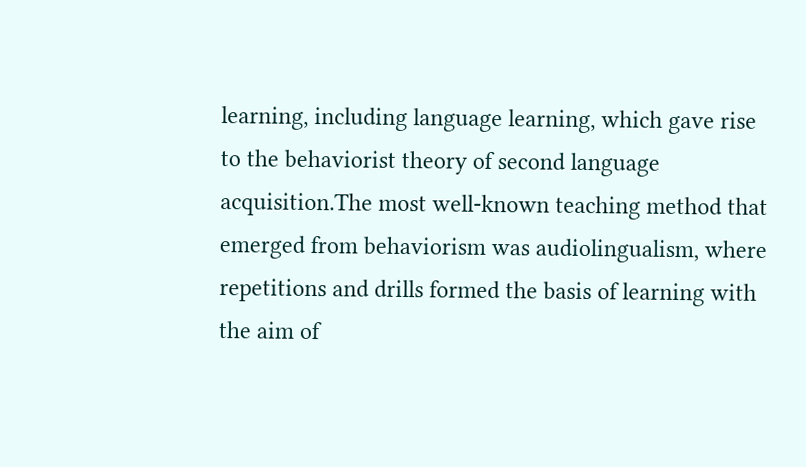learning, including language learning, which gave rise to the behaviorist theory of second language acquisition.The most well-known teaching method that emerged from behaviorism was audiolingualism, where repetitions and drills formed the basis of learning with the aim of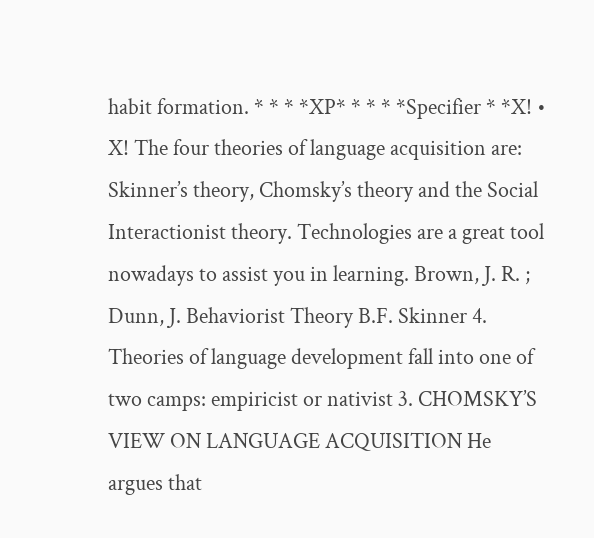habit formation. * * * *XP* * * * *Specifier * *X! • X! The four theories of language acquisition are: Skinner’s theory, Chomsky’s theory and the Social Interactionist theory. Technologies are a great tool nowadays to assist you in learning. Brown, J. R. ; Dunn, J. Behaviorist Theory B.F. Skinner 4. Theories of language development fall into one of two camps: empiricist or nativist 3. CHOMSKY’S VIEW ON LANGUAGE ACQUISITION He argues that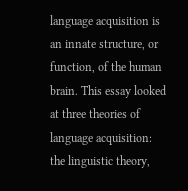language acquisition is an innate structure, or function, of the human brain. This essay looked at three theories of language acquisition: the linguistic theory,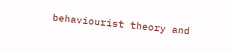behaviourist theory and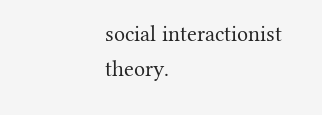social interactionist theory.